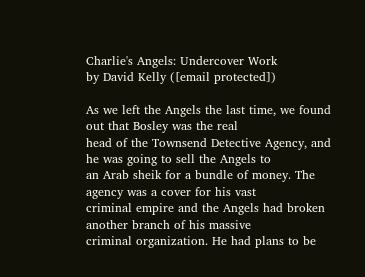Charlie's Angels: Undercover Work
by David Kelly ([email protected])

As we left the Angels the last time, we found out that Bosley was the real
head of the Townsend Detective Agency, and he was going to sell the Angels to
an Arab sheik for a bundle of money. The agency was a cover for his vast
criminal empire and the Angels had broken another branch of his massive
criminal organization. He had plans to be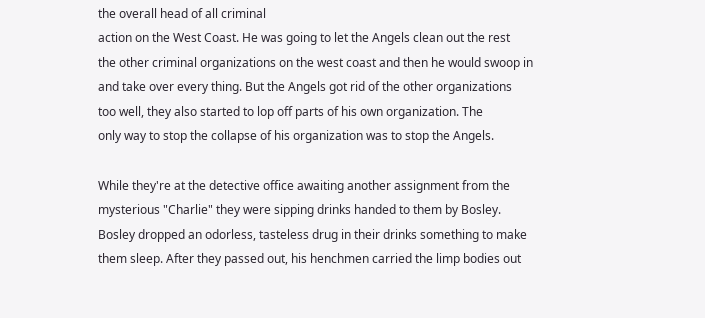the overall head of all criminal
action on the West Coast. He was going to let the Angels clean out the rest
the other criminal organizations on the west coast and then he would swoop in
and take over every thing. But the Angels got rid of the other organizations
too well, they also started to lop off parts of his own organization. The
only way to stop the collapse of his organization was to stop the Angels.

While they're at the detective office awaiting another assignment from the
mysterious "Charlie" they were sipping drinks handed to them by Bosley.
Bosley dropped an odorless, tasteless drug in their drinks something to make
them sleep. After they passed out, his henchmen carried the limp bodies out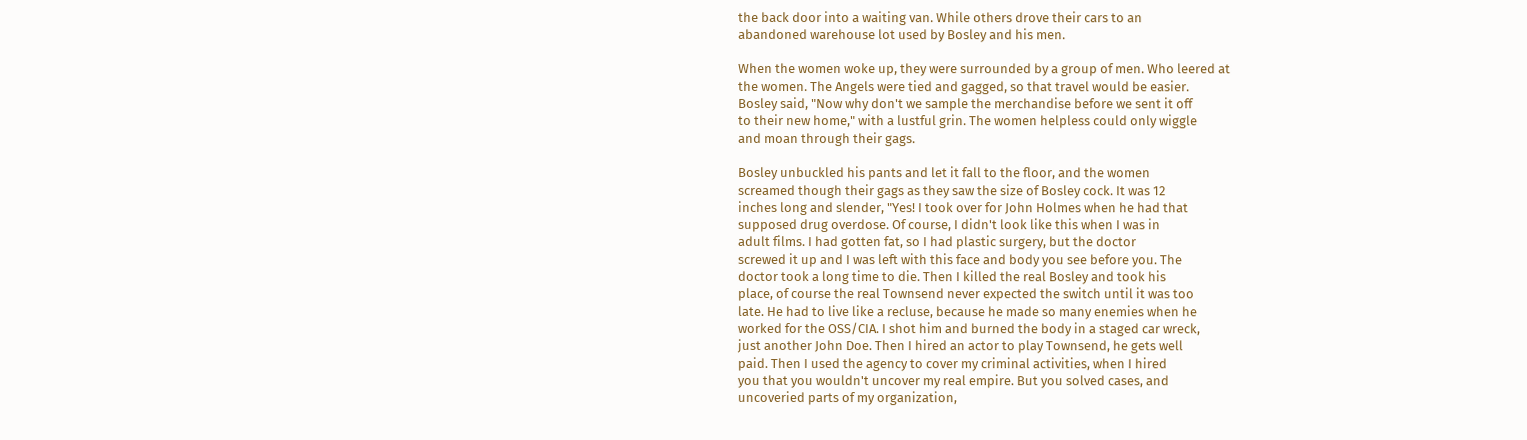the back door into a waiting van. While others drove their cars to an
abandoned warehouse lot used by Bosley and his men.

When the women woke up, they were surrounded by a group of men. Who leered at
the women. The Angels were tied and gagged, so that travel would be easier.
Bosley said, "Now why don't we sample the merchandise before we sent it off
to their new home," with a lustful grin. The women helpless could only wiggle
and moan through their gags.

Bosley unbuckled his pants and let it fall to the floor, and the women
screamed though their gags as they saw the size of Bosley cock. It was 12
inches long and slender, "Yes! I took over for John Holmes when he had that
supposed drug overdose. Of course, I didn't look like this when I was in
adult films. I had gotten fat, so I had plastic surgery, but the doctor
screwed it up and I was left with this face and body you see before you. The
doctor took a long time to die. Then I killed the real Bosley and took his
place, of course the real Townsend never expected the switch until it was too
late. He had to live like a recluse, because he made so many enemies when he
worked for the OSS/CIA. I shot him and burned the body in a staged car wreck,
just another John Doe. Then I hired an actor to play Townsend, he gets well
paid. Then I used the agency to cover my criminal activities, when I hired
you that you wouldn't uncover my real empire. But you solved cases, and
uncoveried parts of my organization,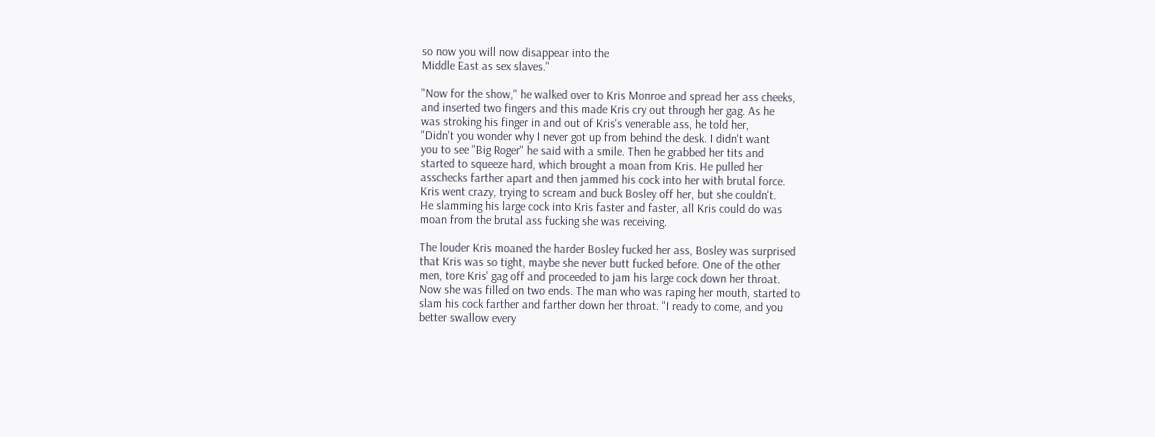so now you will now disappear into the
Middle East as sex slaves."

"Now for the show," he walked over to Kris Monroe and spread her ass cheeks,
and inserted two fingers and this made Kris cry out through her gag. As he
was stroking his finger in and out of Kris's venerable ass, he told her,
"Didn't you wonder why I never got up from behind the desk. I didn't want
you to see "Big Roger" he said with a smile. Then he grabbed her tits and
started to squeeze hard, which brought a moan from Kris. He pulled her
asschecks farther apart and then jammed his cock into her with brutal force.
Kris went crazy, trying to scream and buck Bosley off her, but she couldn't.
He slamming his large cock into Kris faster and faster, all Kris could do was
moan from the brutal ass fucking she was receiving.

The louder Kris moaned the harder Bosley fucked her ass, Bosley was surprised
that Kris was so tight, maybe she never butt fucked before. One of the other
men, tore Kris' gag off and proceeded to jam his large cock down her throat.
Now she was filled on two ends. The man who was raping her mouth, started to
slam his cock farther and farther down her throat. "I ready to come, and you
better swallow every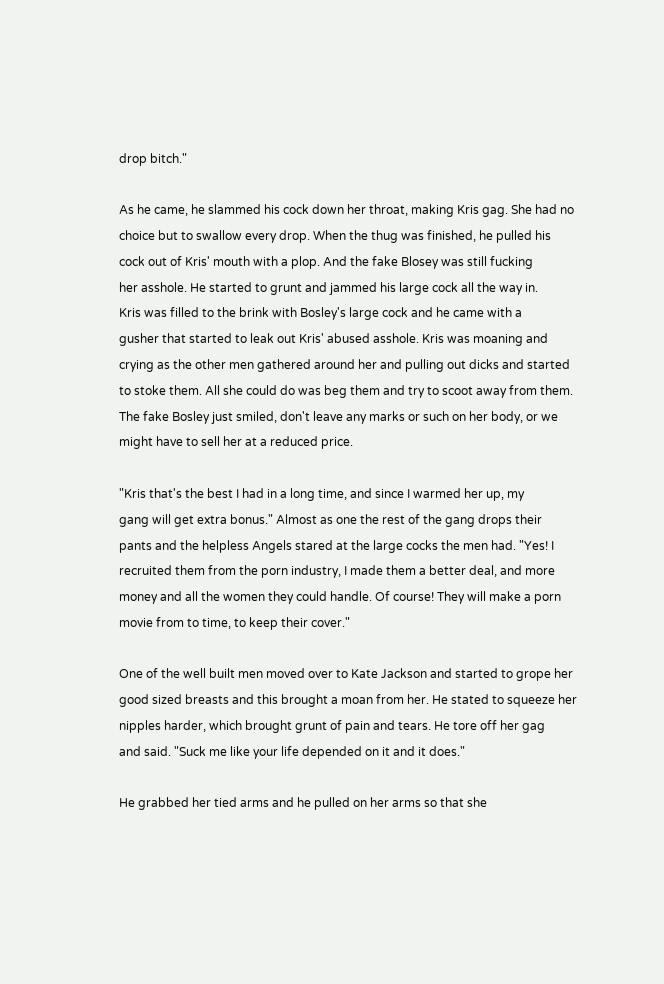drop bitch."

As he came, he slammed his cock down her throat, making Kris gag. She had no
choice but to swallow every drop. When the thug was finished, he pulled his
cock out of Kris' mouth with a plop. And the fake Blosey was still fucking
her asshole. He started to grunt and jammed his large cock all the way in.
Kris was filled to the brink with Bosley's large cock and he came with a
gusher that started to leak out Kris' abused asshole. Kris was moaning and
crying as the other men gathered around her and pulling out dicks and started
to stoke them. All she could do was beg them and try to scoot away from them.
The fake Bosley just smiled, don't leave any marks or such on her body, or we
might have to sell her at a reduced price.

"Kris that's the best I had in a long time, and since I warmed her up, my
gang will get extra bonus." Almost as one the rest of the gang drops their
pants and the helpless Angels stared at the large cocks the men had. "Yes! I
recruited them from the porn industry, I made them a better deal, and more
money and all the women they could handle. Of course! They will make a porn
movie from to time, to keep their cover."

One of the well built men moved over to Kate Jackson and started to grope her
good sized breasts and this brought a moan from her. He stated to squeeze her
nipples harder, which brought grunt of pain and tears. He tore off her gag
and said. "Suck me like your life depended on it and it does."

He grabbed her tied arms and he pulled on her arms so that she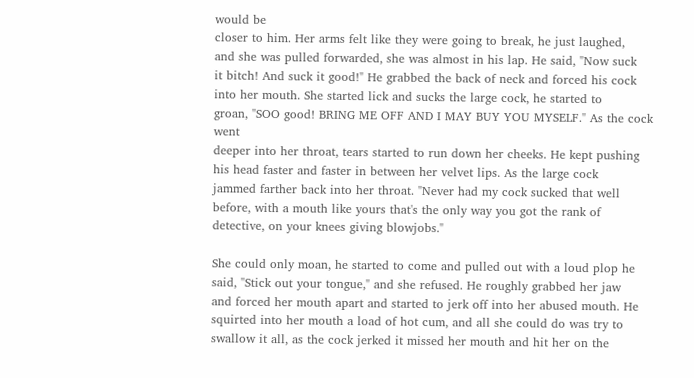would be
closer to him. Her arms felt like they were going to break, he just laughed,
and she was pulled forwarded, she was almost in his lap. He said, "Now suck
it bitch! And suck it good!" He grabbed the back of neck and forced his cock
into her mouth. She started lick and sucks the large cock, he started to
groan, "SOO good! BRING ME OFF AND I MAY BUY YOU MYSELF." As the cock went
deeper into her throat, tears started to run down her cheeks. He kept pushing
his head faster and faster in between her velvet lips. As the large cock
jammed farther back into her throat. "Never had my cock sucked that well
before, with a mouth like yours that's the only way you got the rank of
detective, on your knees giving blowjobs."

She could only moan, he started to come and pulled out with a loud plop he
said, "Stick out your tongue," and she refused. He roughly grabbed her jaw
and forced her mouth apart and started to jerk off into her abused mouth. He
squirted into her mouth a load of hot cum, and all she could do was try to
swallow it all, as the cock jerked it missed her mouth and hit her on the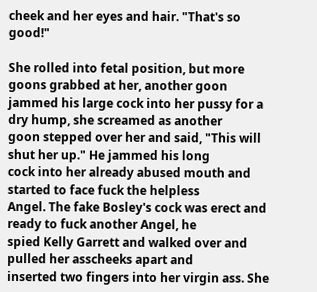cheek and her eyes and hair. "That's so good!"

She rolled into fetal position, but more goons grabbed at her, another goon
jammed his large cock into her pussy for a dry hump, she screamed as another
goon stepped over her and said, "This will shut her up." He jammed his long
cock into her already abused mouth and started to face fuck the helpless
Angel. The fake Bosley's cock was erect and ready to fuck another Angel, he
spied Kelly Garrett and walked over and pulled her asscheeks apart and
inserted two fingers into her virgin ass. She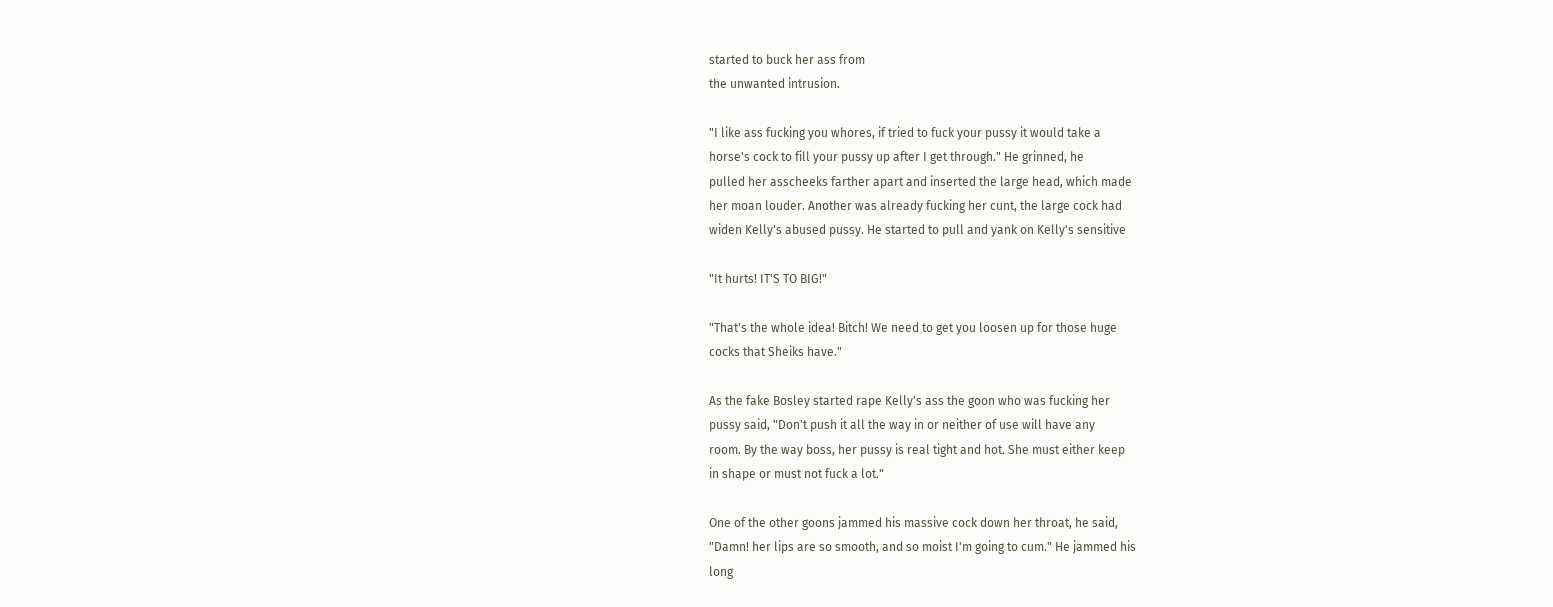started to buck her ass from
the unwanted intrusion.

"I like ass fucking you whores, if tried to fuck your pussy it would take a
horse's cock to fill your pussy up after I get through." He grinned, he
pulled her asscheeks farther apart and inserted the large head, which made
her moan louder. Another was already fucking her cunt, the large cock had
widen Kelly's abused pussy. He started to pull and yank on Kelly's sensitive

"It hurts! IT'S TO BIG!"

"That's the whole idea! Bitch! We need to get you loosen up for those huge
cocks that Sheiks have."

As the fake Bosley started rape Kelly's ass the goon who was fucking her
pussy said, "Don't push it all the way in or neither of use will have any
room. By the way boss, her pussy is real tight and hot. She must either keep
in shape or must not fuck a lot."

One of the other goons jammed his massive cock down her throat, he said,
"Damn! her lips are so smooth, and so moist I'm going to cum." He jammed his
long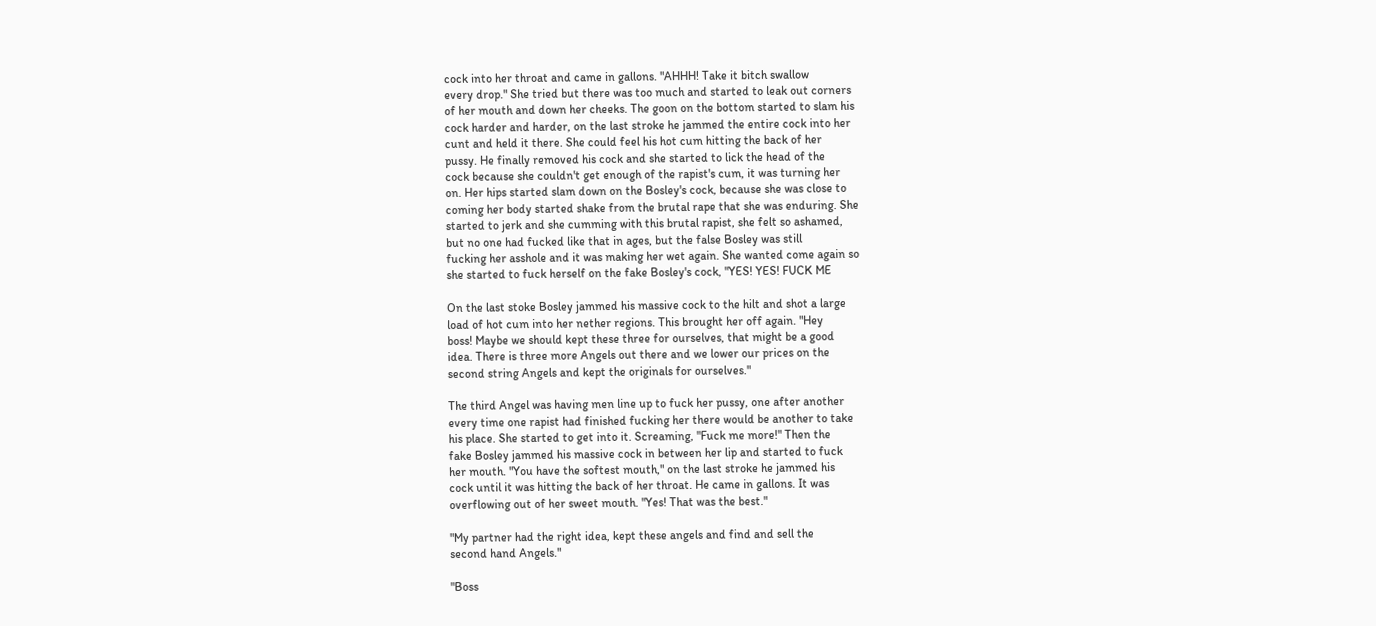cock into her throat and came in gallons. "AHHH! Take it bitch swallow
every drop." She tried but there was too much and started to leak out corners
of her mouth and down her cheeks. The goon on the bottom started to slam his
cock harder and harder, on the last stroke he jammed the entire cock into her
cunt and held it there. She could feel his hot cum hitting the back of her
pussy. He finally removed his cock and she started to lick the head of the
cock because she couldn't get enough of the rapist's cum, it was turning her
on. Her hips started slam down on the Bosley's cock, because she was close to
coming her body started shake from the brutal rape that she was enduring. She
started to jerk and she cumming with this brutal rapist, she felt so ashamed,
but no one had fucked like that in ages, but the false Bosley was still
fucking her asshole and it was making her wet again. She wanted come again so
she started to fuck herself on the fake Bosley's cock, "YES! YES! FUCK ME

On the last stoke Bosley jammed his massive cock to the hilt and shot a large
load of hot cum into her nether regions. This brought her off again. "Hey
boss! Maybe we should kept these three for ourselves, that might be a good
idea. There is three more Angels out there and we lower our prices on the
second string Angels and kept the originals for ourselves."

The third Angel was having men line up to fuck her pussy, one after another
every time one rapist had finished fucking her there would be another to take
his place. She started to get into it. Screaming, "Fuck me more!" Then the
fake Bosley jammed his massive cock in between her lip and started to fuck
her mouth. "You have the softest mouth," on the last stroke he jammed his
cock until it was hitting the back of her throat. He came in gallons. It was
overflowing out of her sweet mouth. "Yes! That was the best."

"My partner had the right idea, kept these angels and find and sell the
second hand Angels."

"Boss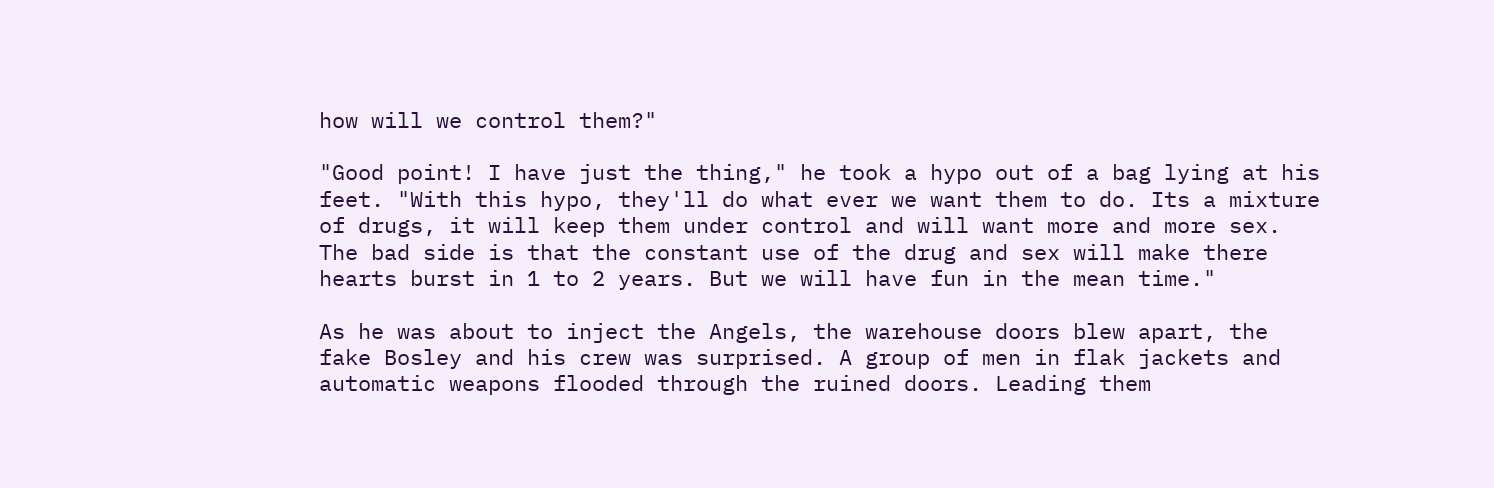how will we control them?"

"Good point! I have just the thing," he took a hypo out of a bag lying at his
feet. "With this hypo, they'll do what ever we want them to do. Its a mixture
of drugs, it will keep them under control and will want more and more sex.
The bad side is that the constant use of the drug and sex will make there
hearts burst in 1 to 2 years. But we will have fun in the mean time."

As he was about to inject the Angels, the warehouse doors blew apart, the
fake Bosley and his crew was surprised. A group of men in flak jackets and
automatic weapons flooded through the ruined doors. Leading them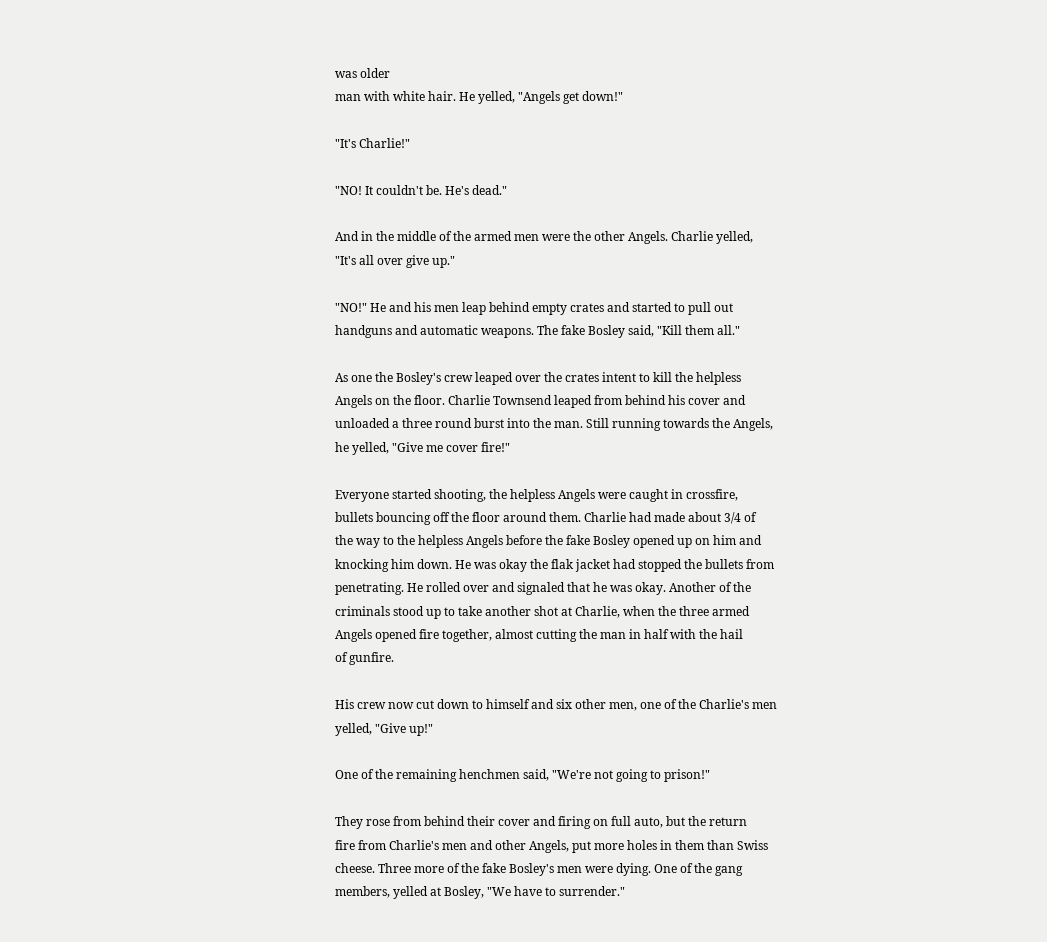was older
man with white hair. He yelled, "Angels get down!"

"It's Charlie!"

"NO! It couldn't be. He's dead."

And in the middle of the armed men were the other Angels. Charlie yelled,
"It's all over give up."

"NO!" He and his men leap behind empty crates and started to pull out
handguns and automatic weapons. The fake Bosley said, "Kill them all."

As one the Bosley's crew leaped over the crates intent to kill the helpless
Angels on the floor. Charlie Townsend leaped from behind his cover and
unloaded a three round burst into the man. Still running towards the Angels,
he yelled, "Give me cover fire!"

Everyone started shooting, the helpless Angels were caught in crossfire,
bullets bouncing off the floor around them. Charlie had made about 3/4 of
the way to the helpless Angels before the fake Bosley opened up on him and
knocking him down. He was okay the flak jacket had stopped the bullets from
penetrating. He rolled over and signaled that he was okay. Another of the
criminals stood up to take another shot at Charlie, when the three armed
Angels opened fire together, almost cutting the man in half with the hail
of gunfire.

His crew now cut down to himself and six other men, one of the Charlie's men
yelled, "Give up!"

One of the remaining henchmen said, "We're not going to prison!"

They rose from behind their cover and firing on full auto, but the return
fire from Charlie's men and other Angels, put more holes in them than Swiss
cheese. Three more of the fake Bosley's men were dying. One of the gang
members, yelled at Bosley, "We have to surrender."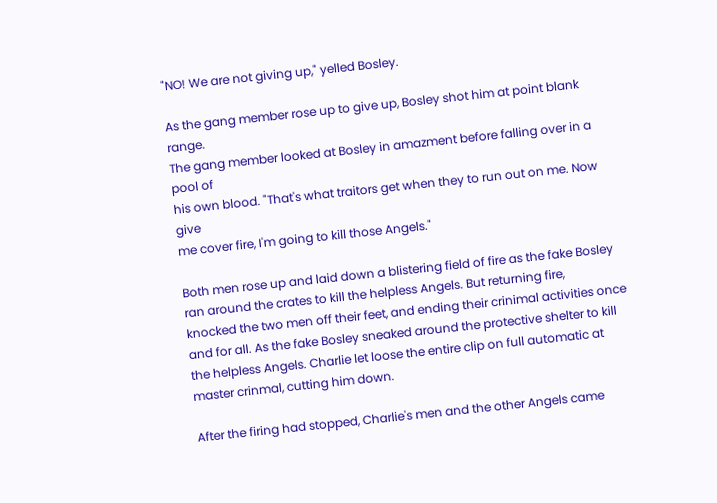"NO! We are not giving up," yelled Bosley.

As the gang member rose up to give up, Bosley shot him at point blank range.
The gang member looked at Bosley in amazment before falling over in a pool of
his own blood. "That's what traitors get when they to run out on me. Now give
me cover fire, I'm going to kill those Angels."

Both men rose up and laid down a blistering field of fire as the fake Bosley
ran around the crates to kill the helpless Angels. But returning fire,
knocked the two men off their feet, and ending their crinimal activities once
and for all. As the fake Bosley sneaked around the protective shelter to kill
the helpless Angels. Charlie let loose the entire clip on full automatic at
master crinmal, cutting him down.

After the firing had stopped, Charlie's men and the other Angels came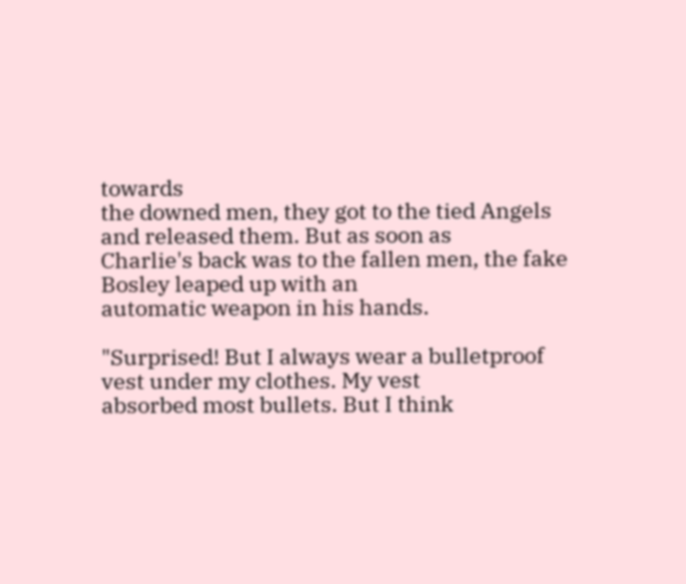towards
the downed men, they got to the tied Angels and released them. But as soon as
Charlie's back was to the fallen men, the fake Bosley leaped up with an
automatic weapon in his hands.

"Surprised! But I always wear a bulletproof vest under my clothes. My vest
absorbed most bullets. But I think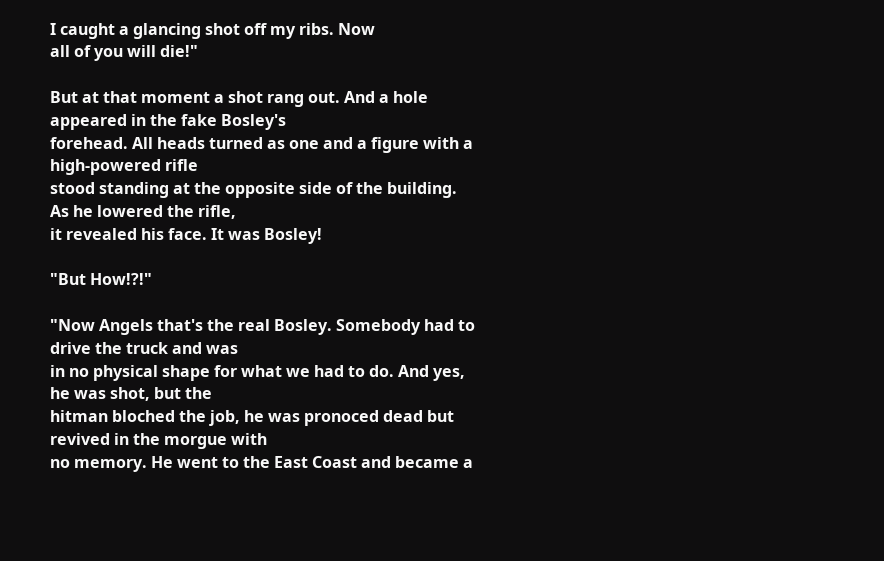I caught a glancing shot off my ribs. Now
all of you will die!"

But at that moment a shot rang out. And a hole appeared in the fake Bosley's
forehead. All heads turned as one and a figure with a high-powered rifle
stood standing at the opposite side of the building. As he lowered the rifle,
it revealed his face. It was Bosley!

"But How!?!"

"Now Angels that's the real Bosley. Somebody had to drive the truck and was
in no physical shape for what we had to do. And yes, he was shot, but the
hitman bloched the job, he was pronoced dead but revived in the morgue with
no memory. He went to the East Coast and became a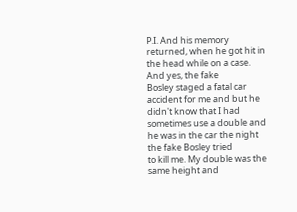P.I. And his memory
returned, when he got hit in the head while on a case. And yes, the fake
Bosley staged a fatal car accident for me and but he didn't know that I had
sometimes use a double and he was in the car the night the fake Bosley tried
to kill me. My double was the same height and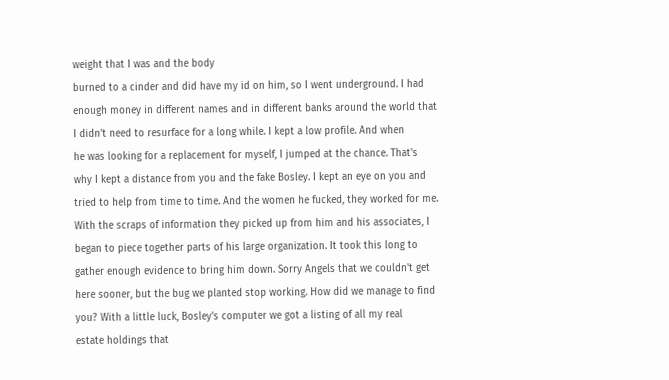weight that I was and the body
burned to a cinder and did have my id on him, so I went underground. I had
enough money in different names and in different banks around the world that
I didn't need to resurface for a long while. I kept a low profile. And when
he was looking for a replacement for myself, I jumped at the chance. That's
why I kept a distance from you and the fake Bosley. I kept an eye on you and
tried to help from time to time. And the women he fucked, they worked for me.
With the scraps of information they picked up from him and his associates, I
began to piece together parts of his large organization. It took this long to
gather enough evidence to bring him down. Sorry Angels that we couldn't get
here sooner, but the bug we planted stop working. How did we manage to find
you? With a little luck, Bosley's computer we got a listing of all my real
estate holdings that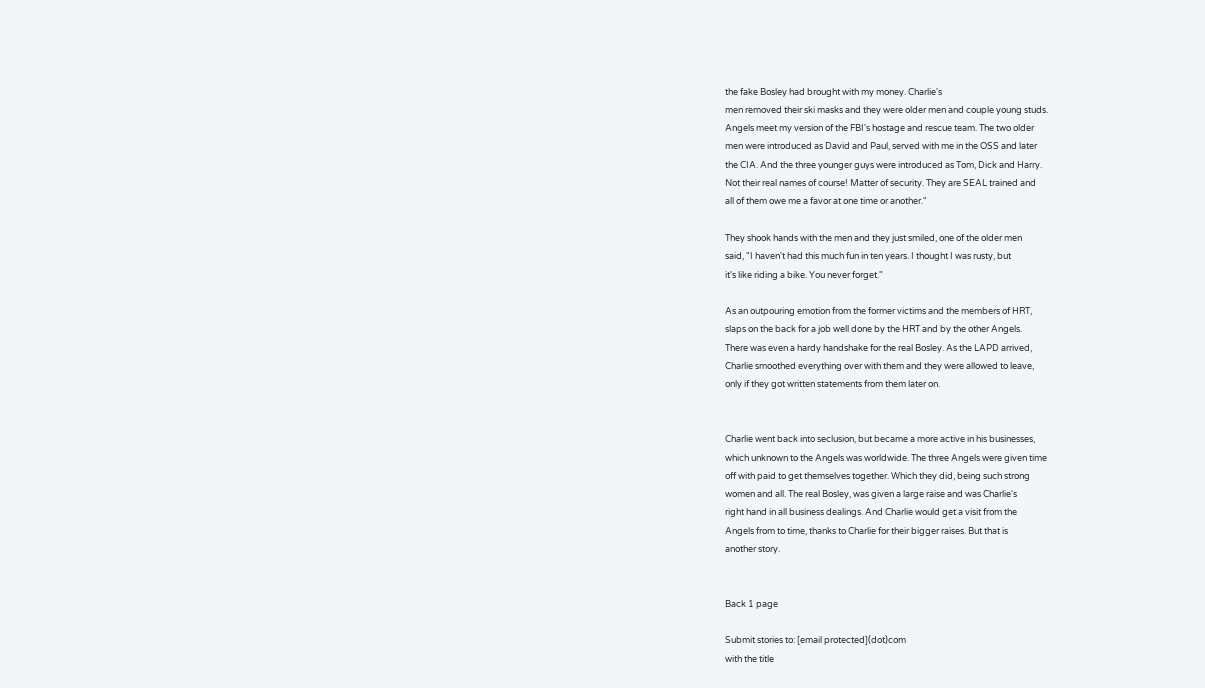the fake Bosley had brought with my money. Charlie's
men removed their ski masks and they were older men and couple young studs.
Angels meet my version of the FBI's hostage and rescue team. The two older
men were introduced as David and Paul, served with me in the OSS and later
the CIA. And the three younger guys were introduced as Tom, Dick and Harry.
Not their real names of course! Matter of security. They are SEAL trained and
all of them owe me a favor at one time or another."

They shook hands with the men and they just smiled, one of the older men
said, "I haven't had this much fun in ten years. I thought I was rusty, but
it's like riding a bike. You never forget."

As an outpouring emotion from the former victims and the members of HRT,
slaps on the back for a job well done by the HRT and by the other Angels.
There was even a hardy handshake for the real Bosley. As the LAPD arrived,
Charlie smoothed everything over with them and they were allowed to leave,
only if they got written statements from them later on.


Charlie went back into seclusion, but became a more active in his businesses,
which unknown to the Angels was worldwide. The three Angels were given time
off with paid to get themselves together. Which they did, being such strong
women and all. The real Bosley, was given a large raise and was Charlie's
right hand in all business dealings. And Charlie would get a visit from the
Angels from to time, thanks to Charlie for their bigger raises. But that is
another story.


Back 1 page

Submit stories to: [email protected](dot)com
with the title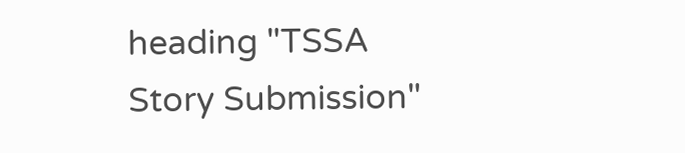heading "TSSA Story Submission"